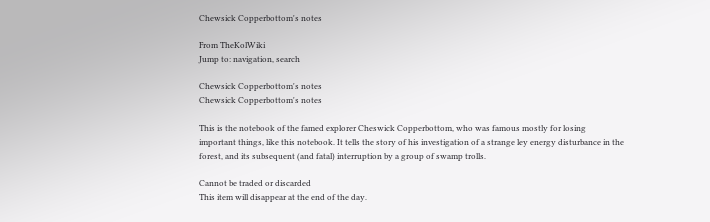Chewsick Copperbottom's notes

From TheKolWiki
Jump to: navigation, search

Chewsick Copperbottom's notes
Chewsick Copperbottom's notes

This is the notebook of the famed explorer Cheswick Copperbottom, who was famous mostly for losing important things, like this notebook. It tells the story of his investigation of a strange ley energy disturbance in the forest, and its subsequent (and fatal) interruption by a group of swamp trolls.

Cannot be traded or discarded
This item will disappear at the end of the day.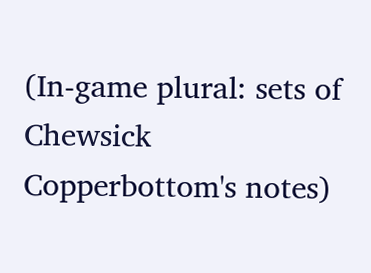(In-game plural: sets of Chewsick Copperbottom's notes)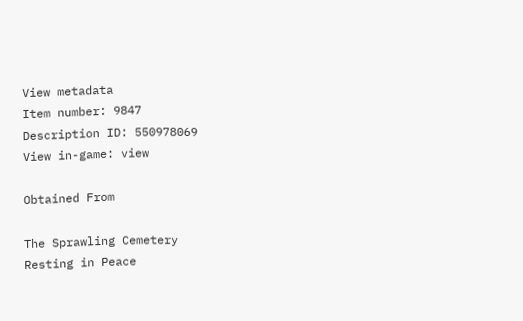View metadata
Item number: 9847
Description ID: 550978069
View in-game: view

Obtained From

The Sprawling Cemetery
Resting in Peace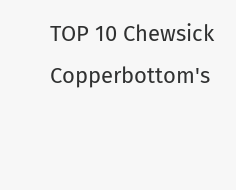TOP 10 Chewsick Copperbottom's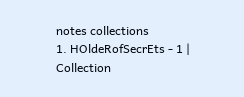notes collections
1. HOldeRofSecrEts - 1 |
Collection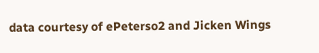data courtesy of ePeterso2 and Jicken Wings